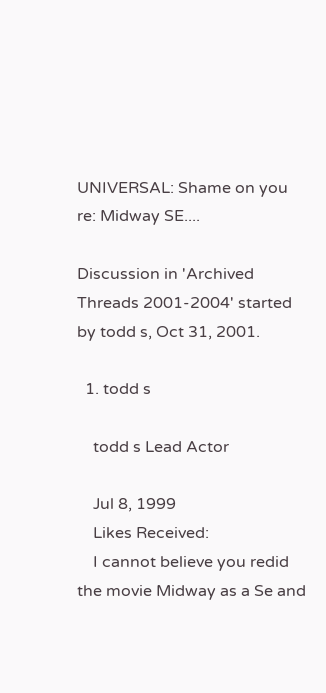UNIVERSAL: Shame on you re: Midway SE....

Discussion in 'Archived Threads 2001-2004' started by todd s, Oct 31, 2001.

  1. todd s

    todd s Lead Actor

    Jul 8, 1999
    Likes Received:
    I cannot believe you redid the movie Midway as a Se and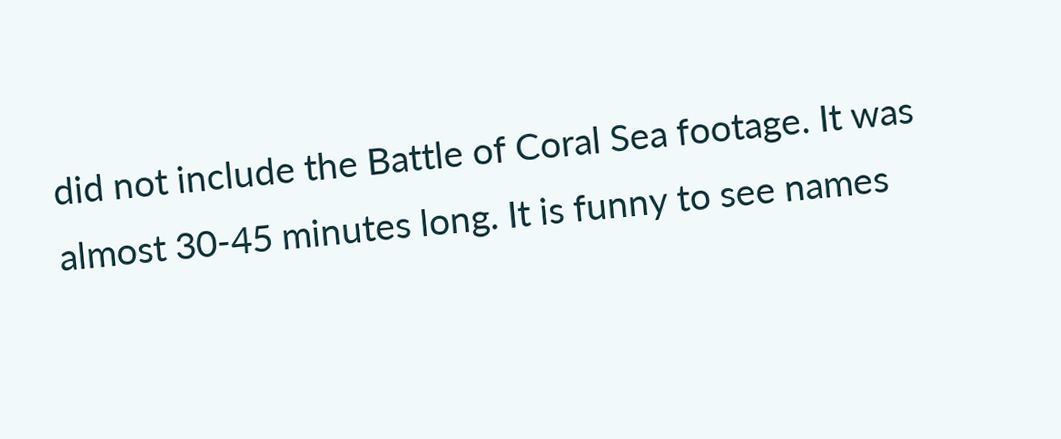did not include the Battle of Coral Sea footage. It was almost 30-45 minutes long. It is funny to see names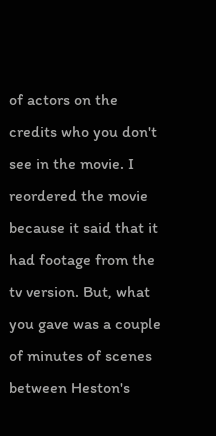of actors on the credits who you don't see in the movie. I reordered the movie because it said that it had footage from the tv version. But, what you gave was a couple of minutes of scenes between Heston's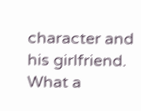character and his girlfriend. What a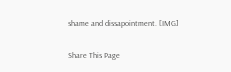shame and dissapointment. [IMG]

Share This Page